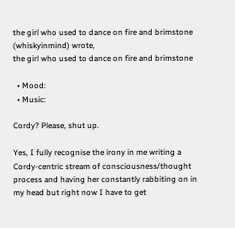the girl who used to dance on fire and brimstone (whiskyinmind) wrote,
the girl who used to dance on fire and brimstone

  • Mood:
  • Music:

Cordy? Please, shut up.

Yes, I fully recognise the irony in me writing a Cordy-centric stream of consciousness/thought process and having her constantly rabbiting on in my head but right now I have to get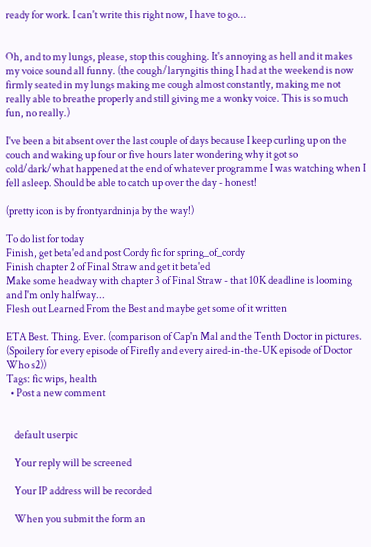ready for work. I can't write this right now, I have to go...


Oh, and to my lungs, please, stop this coughing. It's annoying as hell and it makes my voice sound all funny. (the cough/laryngitis thing I had at the weekend is now firmly seated in my lungs making me cough almost constantly, making me not really able to breathe properly and still giving me a wonky voice. This is so much fun, no really.)

I've been a bit absent over the last couple of days because I keep curling up on the couch and waking up four or five hours later wondering why it got so cold/dark/what happened at the end of whatever programme I was watching when I fell asleep. Should be able to catch up over the day - honest!

(pretty icon is by frontyardninja by the way!)

To do list for today
Finish, get beta'ed and post Cordy fic for spring_of_cordy
Finish chapter 2 of Final Straw and get it beta'ed
Make some headway with chapter 3 of Final Straw - that 10K deadline is looming and I'm only halfway...
Flesh out Learned From the Best and maybe get some of it written

ETA Best. Thing. Ever. (comparison of Cap'n Mal and the Tenth Doctor in pictures. (Spoilery for every episode of Firefly and every aired-in-the-UK episode of Doctor Who s2))
Tags: fic wips, health
  • Post a new comment


    default userpic

    Your reply will be screened

    Your IP address will be recorded

    When you submit the form an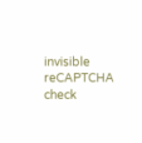invisible reCAPTCHA check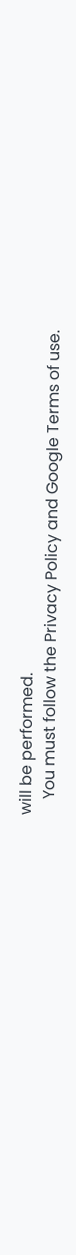will be performed.
    You must follow the Privacy Policy and Google Terms of use.